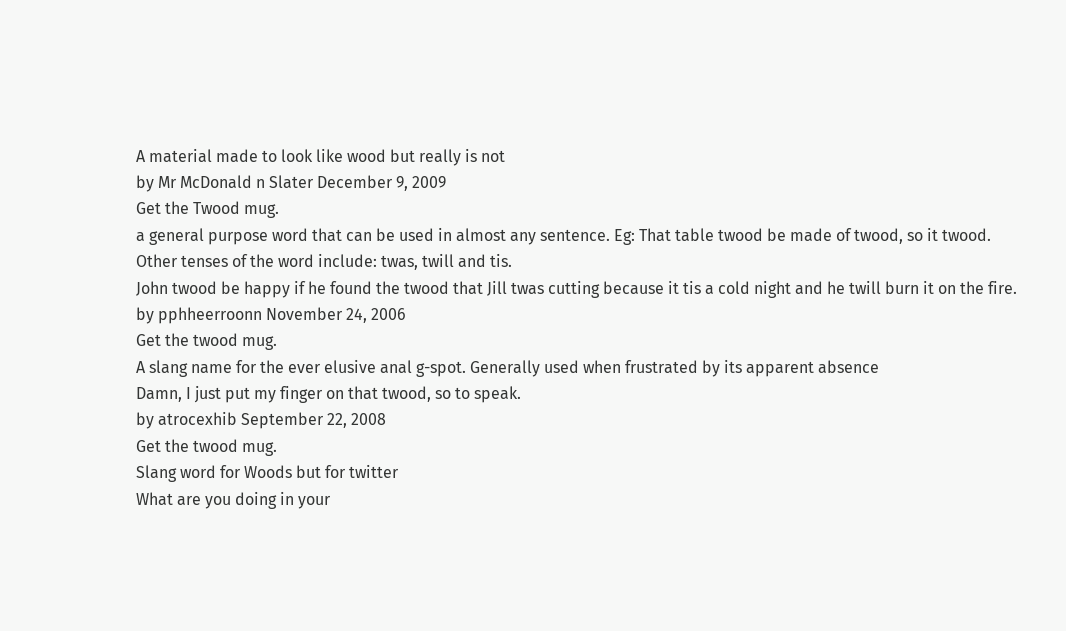A material made to look like wood but really is not
by Mr McDonald n Slater December 9, 2009
Get the Twood mug.
a general purpose word that can be used in almost any sentence. Eg: That table twood be made of twood, so it twood.
Other tenses of the word include: twas, twill and tis.
John twood be happy if he found the twood that Jill twas cutting because it tis a cold night and he twill burn it on the fire.
by pphheerroonn November 24, 2006
Get the twood mug.
A slang name for the ever elusive anal g-spot. Generally used when frustrated by its apparent absence
Damn, I just put my finger on that twood, so to speak.
by atrocexhib September 22, 2008
Get the twood mug.
Slang word for Woods but for twitter
What are you doing in your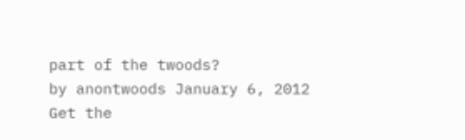part of the twoods?
by anontwoods January 6, 2012
Get the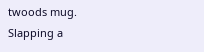twoods mug.
Slapping a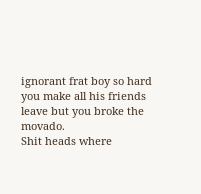ignorant frat boy so hard you make all his friends leave but you broke the movado.
Shit heads where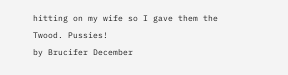hitting on my wife so I gave them the Twood. Pussies!
by Brucifer December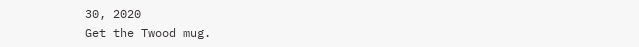30, 2020
Get the Twood mug.